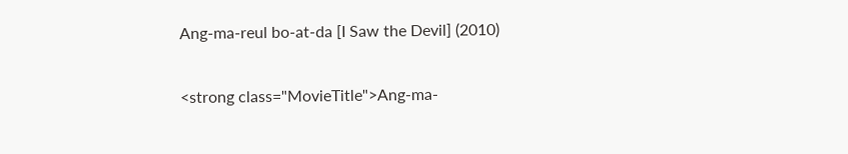Ang-ma-reul bo-at-da [I Saw the Devil] (2010)

<strong class="MovieTitle">Ang-ma-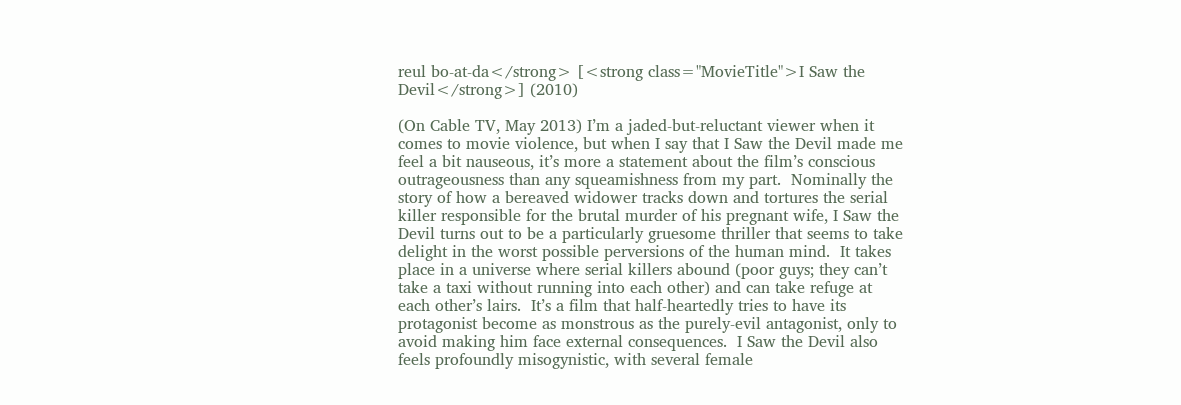reul bo-at-da</strong> [<strong class="MovieTitle">I Saw the Devil</strong>] (2010)

(On Cable TV, May 2013) I’m a jaded-but-reluctant viewer when it comes to movie violence, but when I say that I Saw the Devil made me feel a bit nauseous, it’s more a statement about the film’s conscious outrageousness than any squeamishness from my part.  Nominally the story of how a bereaved widower tracks down and tortures the serial killer responsible for the brutal murder of his pregnant wife, I Saw the Devil turns out to be a particularly gruesome thriller that seems to take delight in the worst possible perversions of the human mind.  It takes place in a universe where serial killers abound (poor guys; they can’t take a taxi without running into each other) and can take refuge at each other’s lairs.  It’s a film that half-heartedly tries to have its protagonist become as monstrous as the purely-evil antagonist, only to avoid making him face external consequences.  I Saw the Devil also feels profoundly misogynistic, with several female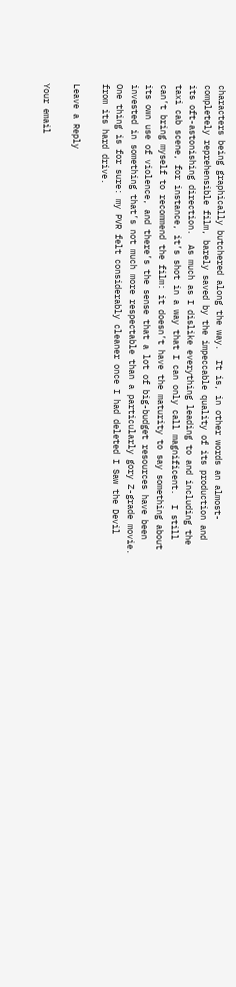characters being graphically butchered along the way.  It is, in other words an almost-completely reprehensible film, barely saved by the impeccable quality of its production and its oft-astonishing direction.  As much as I dislike everything leading to and including the taxi cab scene, for instance, it’s shot in a way that I can only call magnificent.  I still can’t bring myself to recommend the film: it doesn’t have the maturity to say something about its own use of violence, and there’s the sense that a lot of big-budget resources have been invested in something that’s not much more respectable than a particularly gory Z-grade movie.  One thing is for sure: my PVR felt considerably cleaner once I had deleted I Saw the Devil from its hard drive.

Leave a Reply

Your email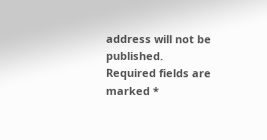address will not be published. Required fields are marked *